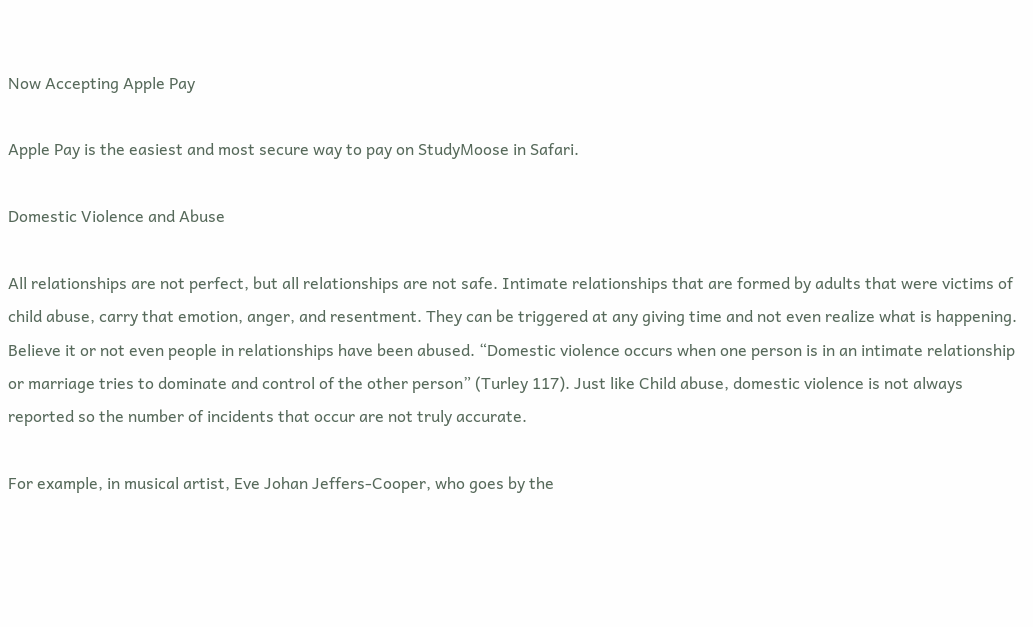Now Accepting Apple Pay

Apple Pay is the easiest and most secure way to pay on StudyMoose in Safari.

Domestic Violence and Abuse

All relationships are not perfect, but all relationships are not safe. Intimate relationships that are formed by adults that were victims of child abuse, carry that emotion, anger, and resentment. They can be triggered at any giving time and not even realize what is happening. Believe it or not even people in relationships have been abused. “Domestic violence occurs when one person is in an intimate relationship or marriage tries to dominate and control of the other person” (Turley 117). Just like Child abuse, domestic violence is not always reported so the number of incidents that occur are not truly accurate.

For example, in musical artist, Eve Johan Jeffers-Cooper, who goes by the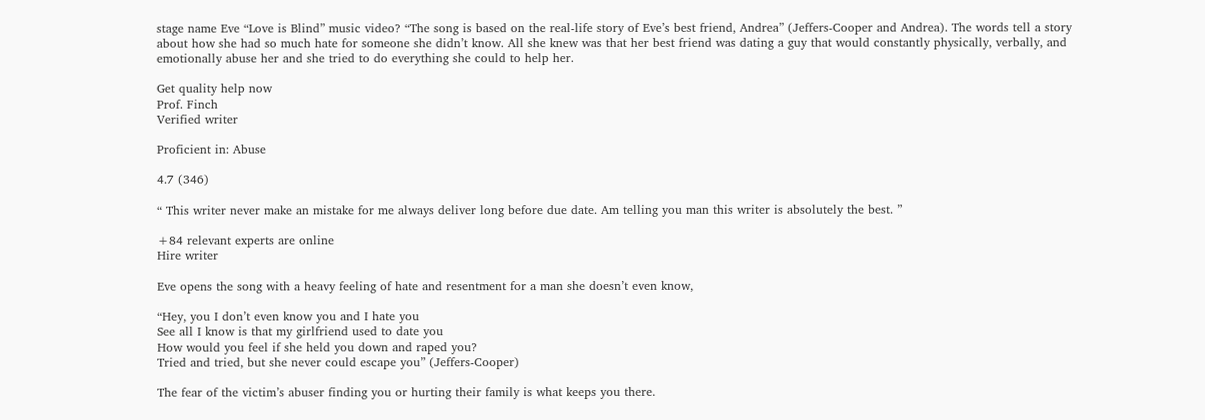stage name Eve “Love is Blind” music video? “The song is based on the real-life story of Eve’s best friend, Andrea” (Jeffers-Cooper and Andrea). The words tell a story about how she had so much hate for someone she didn’t know. All she knew was that her best friend was dating a guy that would constantly physically, verbally, and emotionally abuse her and she tried to do everything she could to help her.

Get quality help now
Prof. Finch
Verified writer

Proficient in: Abuse

4.7 (346)

“ This writer never make an mistake for me always deliver long before due date. Am telling you man this writer is absolutely the best. ”

+84 relevant experts are online
Hire writer

Eve opens the song with a heavy feeling of hate and resentment for a man she doesn’t even know,

“Hey, you I don’t even know you and I hate you
See all I know is that my girlfriend used to date you
How would you feel if she held you down and raped you?
Tried and tried, but she never could escape you” (Jeffers-Cooper)

The fear of the victim’s abuser finding you or hurting their family is what keeps you there.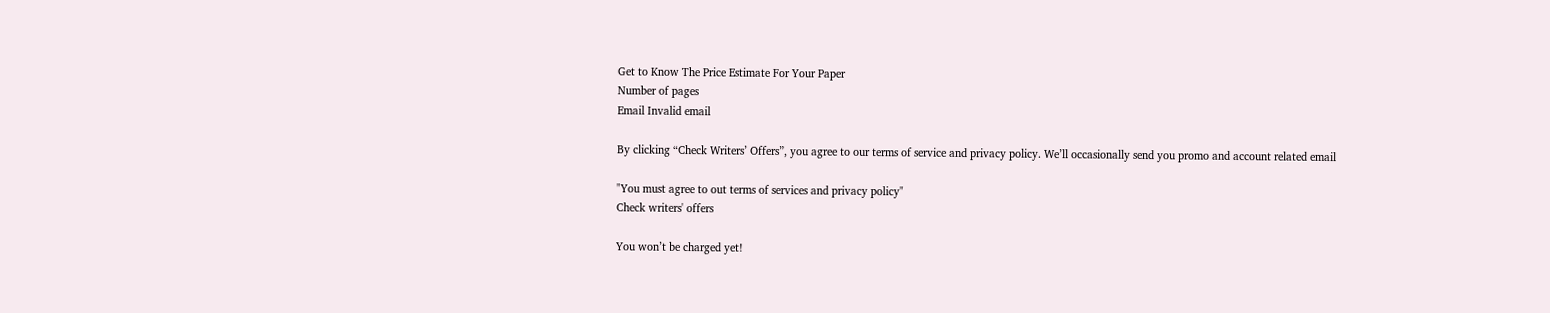Get to Know The Price Estimate For Your Paper
Number of pages
Email Invalid email

By clicking “Check Writers’ Offers”, you agree to our terms of service and privacy policy. We’ll occasionally send you promo and account related email

"You must agree to out terms of services and privacy policy"
Check writers' offers

You won’t be charged yet!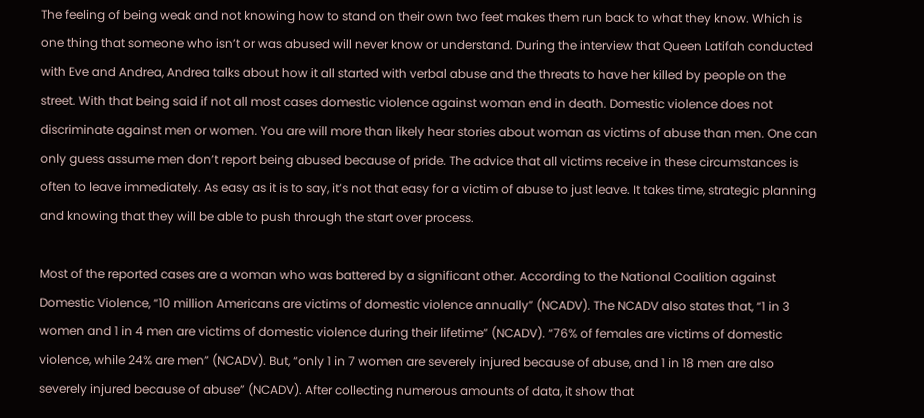The feeling of being weak and not knowing how to stand on their own two feet makes them run back to what they know. Which is one thing that someone who isn’t or was abused will never know or understand. During the interview that Queen Latifah conducted with Eve and Andrea, Andrea talks about how it all started with verbal abuse and the threats to have her killed by people on the street. With that being said if not all most cases domestic violence against woman end in death. Domestic violence does not discriminate against men or women. You are will more than likely hear stories about woman as victims of abuse than men. One can only guess assume men don’t report being abused because of pride. The advice that all victims receive in these circumstances is often to leave immediately. As easy as it is to say, it’s not that easy for a victim of abuse to just leave. It takes time, strategic planning and knowing that they will be able to push through the start over process.

Most of the reported cases are a woman who was battered by a significant other. According to the National Coalition against Domestic Violence, “10 million Americans are victims of domestic violence annually” (NCADV). The NCADV also states that, “1 in 3 women and 1 in 4 men are victims of domestic violence during their lifetime” (NCADV). “76% of females are victims of domestic violence, while 24% are men” (NCADV). But, “only 1 in 7 women are severely injured because of abuse, and 1 in 18 men are also severely injured because of abuse” (NCADV). After collecting numerous amounts of data, it show that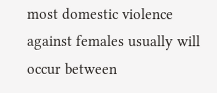most domestic violence against females usually will occur between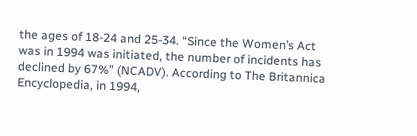the ages of 18-24 and 25-34. “Since the Women’s Act was in 1994 was initiated, the number of incidents has declined by 67%” (NCADV). According to The Britannica Encyclopedia, in 1994,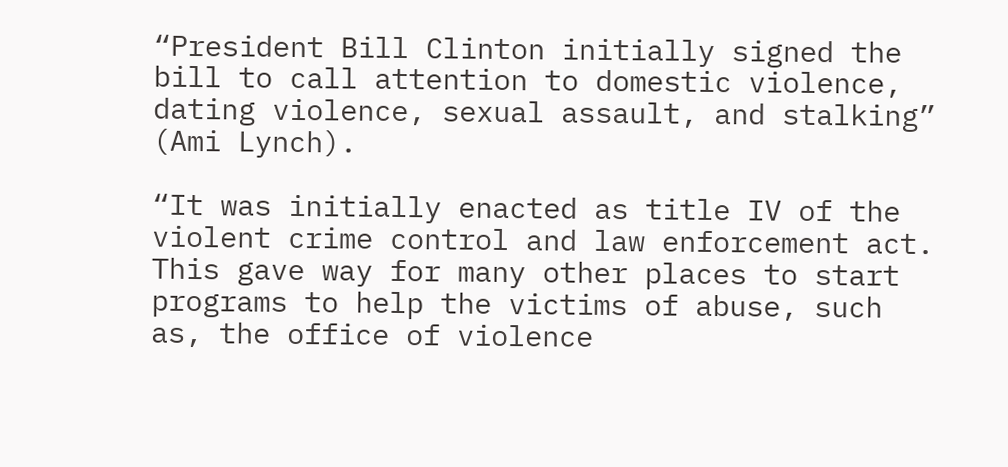“President Bill Clinton initially signed the bill to call attention to domestic violence, dating violence, sexual assault, and stalking” (Ami Lynch).

“It was initially enacted as title IV of the violent crime control and law enforcement act. This gave way for many other places to start programs to help the victims of abuse, such as, the office of violence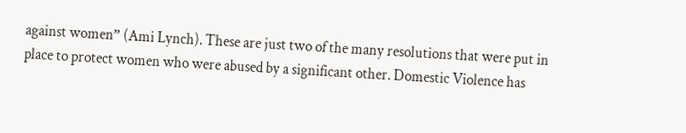against women” (Ami Lynch). These are just two of the many resolutions that were put in place to protect women who were abused by a significant other. Domestic Violence has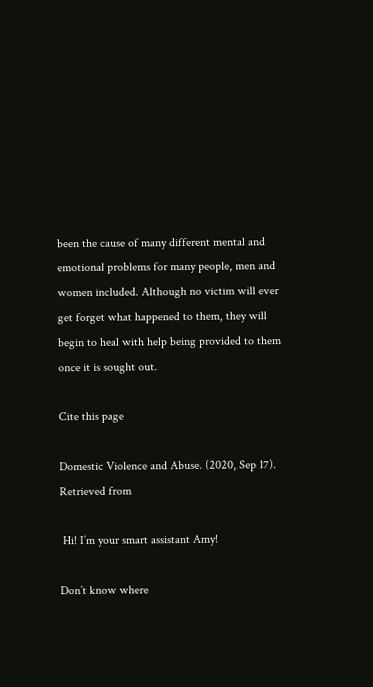been the cause of many different mental and emotional problems for many people, men and women included. Although no victim will ever get forget what happened to them, they will begin to heal with help being provided to them once it is sought out.

Cite this page

Domestic Violence and Abuse. (2020, Sep 17). Retrieved from

 Hi! I’m your smart assistant Amy!

Don’t know where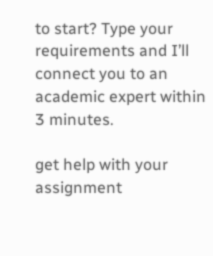to start? Type your requirements and I’ll connect you to an academic expert within 3 minutes.

get help with your assignment